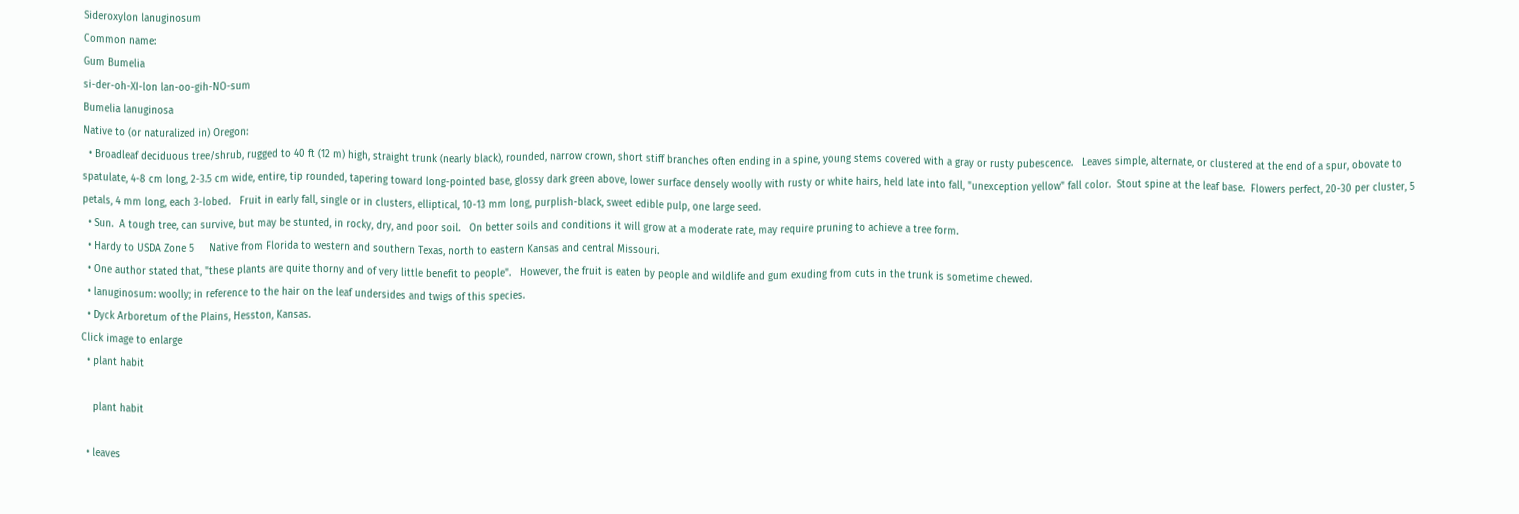Sideroxylon lanuginosum
Common name:
Gum Bumelia
si-der-oh-XI-lon lan-oo-gih-NO-sum
Bumelia lanuginosa
Native to (or naturalized in) Oregon:
  • Broadleaf deciduous tree/shrub, rugged to 40 ft (12 m) high, straight trunk (nearly black), rounded, narrow crown, short stiff branches often ending in a spine, young stems covered with a gray or rusty pubescence.   Leaves simple, alternate, or clustered at the end of a spur, obovate to spatulate, 4-8 cm long, 2-3.5 cm wide, entire, tip rounded, tapering toward long-pointed base, glossy dark green above, lower surface densely woolly with rusty or white hairs, held late into fall, "unexception yellow" fall color.  Stout spine at the leaf base.  Flowers perfect, 20-30 per cluster, 5 petals, 4 mm long, each 3-lobed.   Fruit in early fall, single or in clusters, elliptical, 10-13 mm long, purplish-black, sweet edible pulp, one large seed.
  • Sun.  A tough tree, can survive, but may be stunted, in rocky, dry, and poor soil.   On better soils and conditions it will grow at a moderate rate, may require pruning to achieve a tree form.
  • Hardy to USDA Zone 5     Native from Florida to western and southern Texas, north to eastern Kansas and central Missouri.
  • One author stated that, "these plants are quite thorny and of very little benefit to people".   However, the fruit is eaten by people and wildlife and gum exuding from cuts in the trunk is sometime chewed.
  • lanuginosum: woolly; in reference to the hair on the leaf undersides and twigs of this species.
  • Dyck Arboretum of the Plains, Hesston, Kansas.
Click image to enlarge
  • plant habit

    plant habit

  • leaves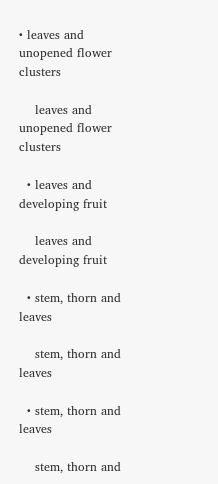• leaves and unopened flower clusters

    leaves and unopened flower clusters

  • leaves and developing fruit

    leaves and developing fruit

  • stem, thorn and leaves

    stem, thorn and leaves

  • stem, thorn and leaves

    stem, thorn and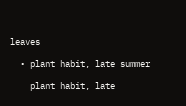leaves

  • plant habit, late summer

    plant habit, late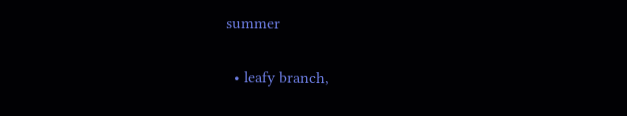summer

  • leafy branch,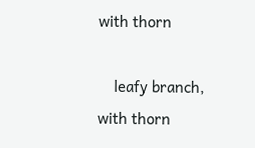with thorn

    leafy branch, with thorn